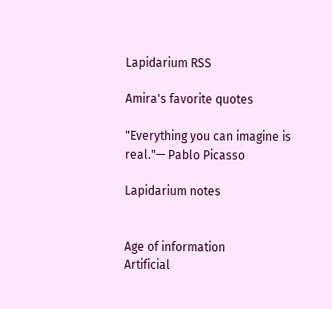Lapidarium RSS

Amira's favorite quotes

"Everything you can imagine is real."— Pablo Picasso

Lapidarium notes


Age of information
Artificial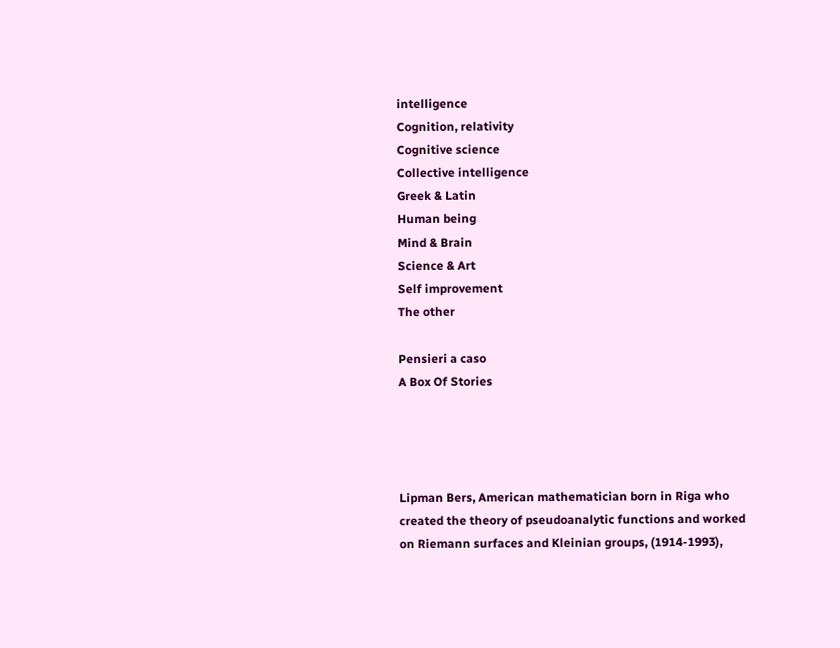intelligence
Cognition, relativity
Cognitive science
Collective intelligence
Greek & Latin
Human being
Mind & Brain
Science & Art
Self improvement
The other

Pensieri a caso
A Box Of Stories




Lipman Bers, American mathematician born in Riga who created the theory of pseudoanalytic functions and worked on Riemann surfaces and Kleinian groups, (1914-1993),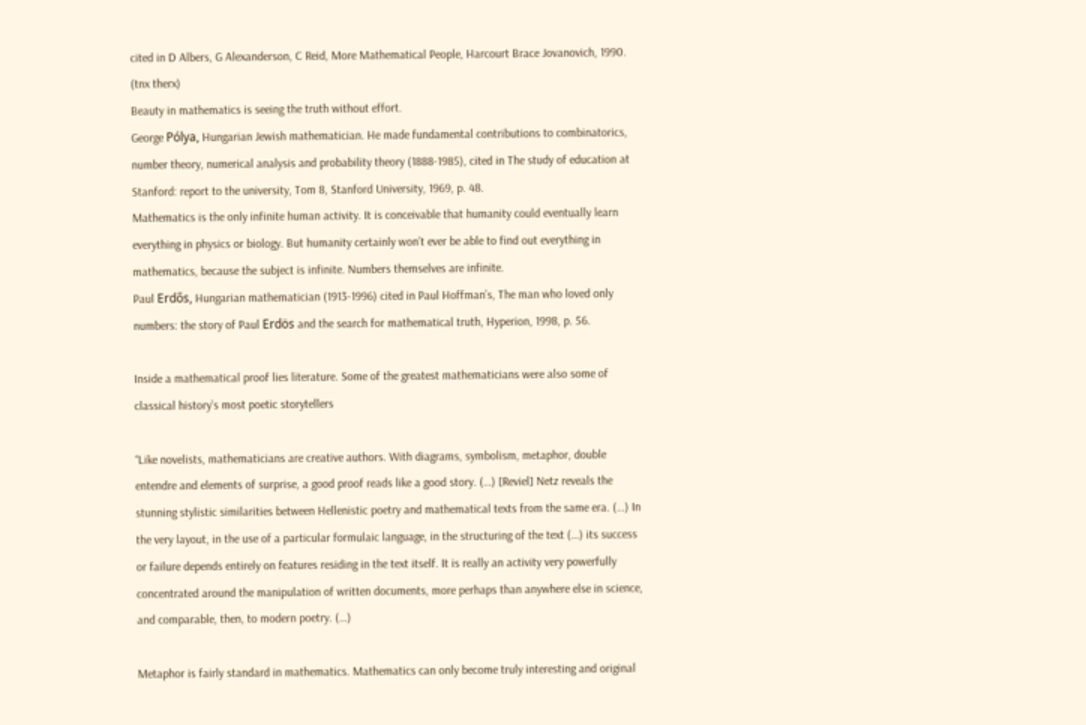cited in D Albers, G Alexanderson, C Reid, More Mathematical People, Harcourt Brace Jovanovich, 1990. (tnx therx)
Beauty in mathematics is seeing the truth without effort.
George Pólya, Hungarian Jewish mathematician. He made fundamental contributions to combinatorics, number theory, numerical analysis and probability theory (1888-1985), cited in The study of education at Stanford: report to the university, Tom 8, Stanford University, 1969, p. 48.
Mathematics is the only infinite human activity. It is conceivable that humanity could eventually learn everything in physics or biology. But humanity certainly won’t ever be able to find out everything in mathematics, because the subject is infinite. Numbers themselves are infinite.
Paul Erdős, Hungarian mathematician (1913-1996) cited in Paul Hoffman’s, The man who loved only numbers: the story of Paul Erdös and the search for mathematical truth, Hyperion, 1998, p. 56.

Inside a mathematical proof lies literature. Some of the greatest mathematicians were also some of classical history’s most poetic storytellers

“Like novelists, mathematicians are creative authors. With diagrams, symbolism, metaphor, double entendre and elements of surprise, a good proof reads like a good story. (…) [Reviel] Netz reveals the stunning stylistic similarities between Hellenistic poetry and mathematical texts from the same era. (…) In the very layout, in the use of a particular formulaic language, in the structuring of the text (…) its success or failure depends entirely on features residing in the text itself. It is really an activity very powerfully concentrated around the manipulation of written documents, more perhaps than anywhere else in science, and comparable, then, to modern poetry. (…)

Metaphor is fairly standard in mathematics. Mathematics can only become truly interesting and original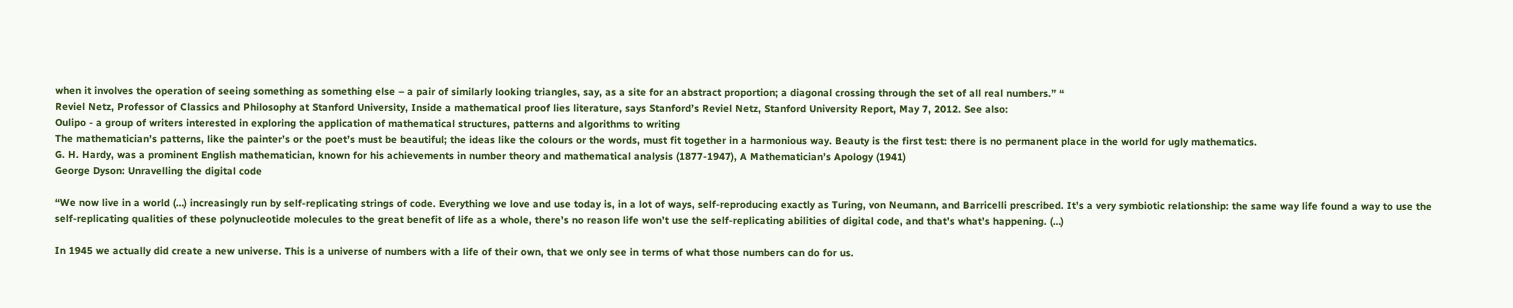when it involves the operation of seeing something as something else – a pair of similarly looking triangles, say, as a site for an abstract proportion; a diagonal crossing through the set of all real numbers.” “
Reviel Netz, Professor of Classics and Philosophy at Stanford University, Inside a mathematical proof lies literature, says Stanford’s Reviel Netz, Stanford University Report, May 7, 2012. See also:
Oulipo - a group of writers interested in exploring the application of mathematical structures, patterns and algorithms to writing
The mathematician’s patterns, like the painter’s or the poet’s must be beautiful; the ideas like the colours or the words, must fit together in a harmonious way. Beauty is the first test: there is no permanent place in the world for ugly mathematics.
G. H. Hardy, was a prominent English mathematician, known for his achievements in number theory and mathematical analysis (1877-1947), A Mathematician’s Apology (1941)
George Dyson: Unravelling the digital code

“We now live in a world (…) increasingly run by self-replicating strings of code. Everything we love and use today is, in a lot of ways, self-reproducing exactly as Turing, von Neumann, and Barricelli prescribed. It’s a very symbiotic relationship: the same way life found a way to use the self-replicating qualities of these polynucleotide molecules to the great benefit of life as a whole, there’s no reason life won’t use the self-replicating abilities of digital code, and that’s what’s happening. (…)

In 1945 we actually did create a new universe. This is a universe of numbers with a life of their own, that we only see in terms of what those numbers can do for us.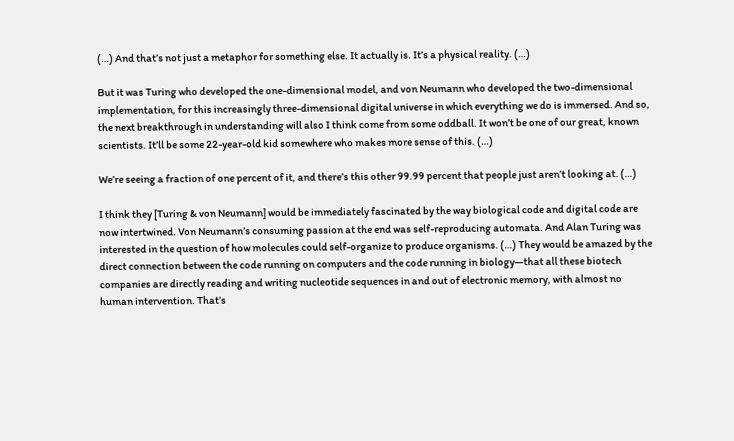(…) And that’s not just a metaphor for something else. It actually is. It’s a physical reality. (…)

But it was Turing who developed the one-dimensional model, and von Neumann who developed the two-dimensional implementation, for this increasingly three-dimensional digital universe in which everything we do is immersed. And so, the next breakthrough in understanding will also I think come from some oddball. It won’t be one of our great, known scientists. It’ll be some 22-year-old kid somewhere who makes more sense of this. (…)

We’re seeing a fraction of one percent of it, and there’s this other 99.99 percent that people just aren’t looking at. (…)

I think they [Turing & von Neumann] would be immediately fascinated by the way biological code and digital code are now intertwined. Von Neumann’s consuming passion at the end was self-reproducing automata. And Alan Turing was interested in the question of how molecules could self-organize to produce organisms. (…) They would be amazed by the direct connection between the code running on computers and the code running in biology—that all these biotech companies are directly reading and writing nucleotide sequences in and out of electronic memory, with almost no human intervention. That’s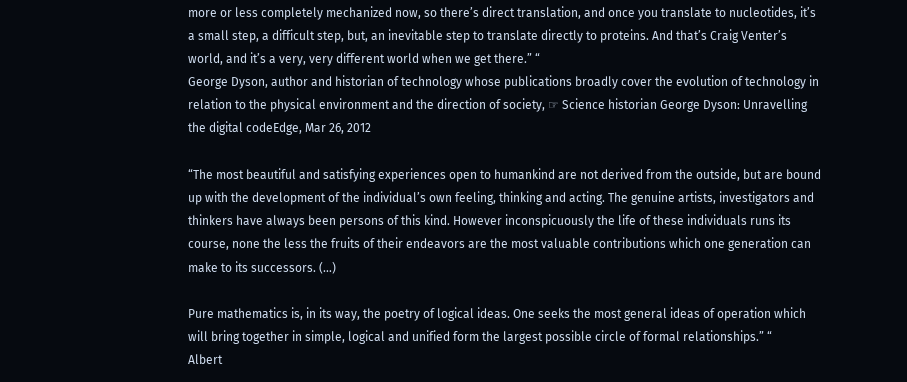more or less completely mechanized now, so there’s direct translation, and once you translate to nucleotides, it’s a small step, a difficult step, but, an inevitable step to translate directly to proteins. And that’s Craig Venter’s world, and it’s a very, very different world when we get there.” “
George Dyson, author and historian of technology whose publications broadly cover the evolution of technology in relation to the physical environment and the direction of society, ☞ Science historian George Dyson: Unravelling the digital codeEdge, Mar 26, 2012

“The most beautiful and satisfying experiences open to humankind are not derived from the outside, but are bound up with the development of the individual’s own feeling, thinking and acting. The genuine artists, investigators and thinkers have always been persons of this kind. However inconspicuously the life of these individuals runs its course, none the less the fruits of their endeavors are the most valuable contributions which one generation can make to its successors. (…)

Pure mathematics is, in its way, the poetry of logical ideas. One seeks the most general ideas of operation which will bring together in simple, logical and unified form the largest possible circle of formal relationships.” “
Albert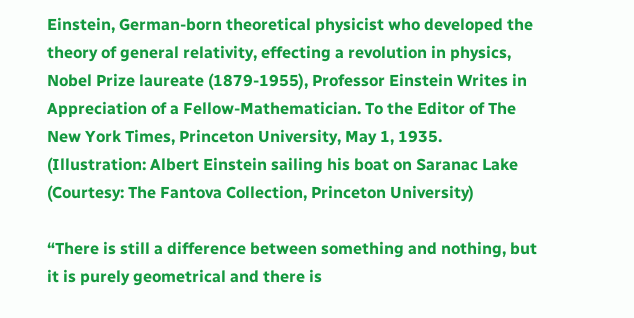Einstein, German-born theoretical physicist who developed the theory of general relativity, effecting a revolution in physics, Nobel Prize laureate (1879-1955), Professor Einstein Writes in Appreciation of a Fellow-Mathematician. To the Editor of The New York Times, Princeton University, May 1, 1935.
(Illustration: Albert Einstein sailing his boat on Saranac Lake (Courtesy: The Fantova Collection, Princeton University)

“There is still a difference between something and nothing, but it is purely geometrical and there is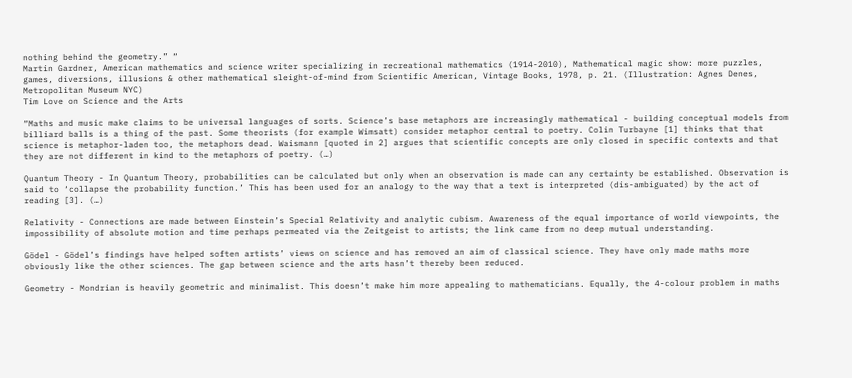nothing behind the geometry.” “
Martin Gardner, American mathematics and science writer specializing in recreational mathematics (1914-2010), Mathematical magic show: more puzzles, games, diversions, illusions & other mathematical sleight-of-mind from Scientific American, Vintage Books, 1978, p. 21. (Illustration: Agnes Denes, Metropolitan Museum NYC)
Tim Love on Science and the Arts

“Maths and music make claims to be universal languages of sorts. Science’s base metaphors are increasingly mathematical - building conceptual models from billiard balls is a thing of the past. Some theorists (for example Wimsatt) consider metaphor central to poetry. Colin Turbayne [1] thinks that that science is metaphor-laden too, the metaphors dead. Waismann [quoted in 2] argues that scientific concepts are only closed in specific contexts and that they are not different in kind to the metaphors of poetry. (…)

Quantum Theory - In Quantum Theory, probabilities can be calculated but only when an observation is made can any certainty be established. Observation is said to ‘collapse the probability function.’ This has been used for an analogy to the way that a text is interpreted (dis-ambiguated) by the act of reading [3]. (…)

Relativity - Connections are made between Einstein’s Special Relativity and analytic cubism. Awareness of the equal importance of world viewpoints, the impossibility of absolute motion and time perhaps permeated via the Zeitgeist to artists; the link came from no deep mutual understanding.

Gödel - Gödel’s findings have helped soften artists’ views on science and has removed an aim of classical science. They have only made maths more obviously like the other sciences. The gap between science and the arts hasn’t thereby been reduced.

Geometry - Mondrian is heavily geometric and minimalist. This doesn’t make him more appealing to mathematicians. Equally, the 4-colour problem in maths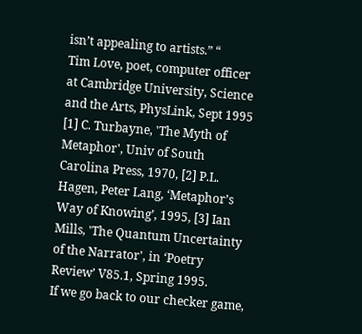isn’t appealing to artists.” “
Tim Love, poet, computer officer at Cambridge University, Science and the Arts, PhysLink, Sept 1995 [1] C. Turbayne, 'The Myth of Metaphor', Univ of South Carolina Press, 1970, [2] P.L. Hagen, Peter Lang, ‘Metaphor’s Way of Knowing’, 1995, [3] Ian Mills, 'The Quantum Uncertainty of the Narrator', in ‘Poetry Review’ V85.1, Spring 1995.
If we go back to our checker game,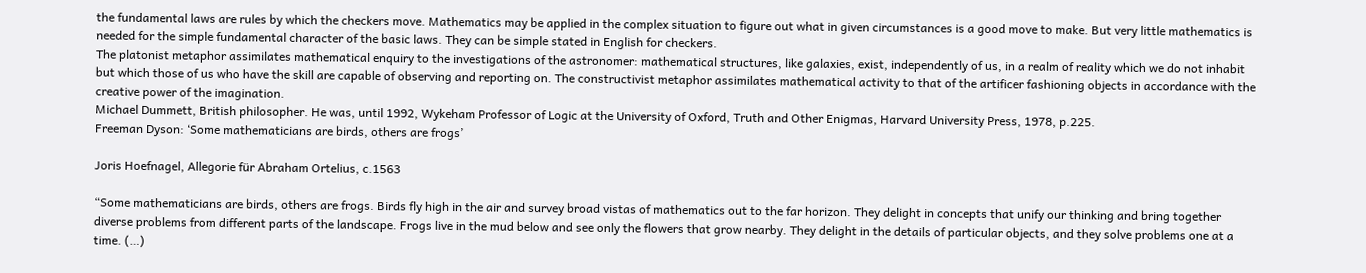the fundamental laws are rules by which the checkers move. Mathematics may be applied in the complex situation to figure out what in given circumstances is a good move to make. But very little mathematics is needed for the simple fundamental character of the basic laws. They can be simple stated in English for checkers.
The platonist metaphor assimilates mathematical enquiry to the investigations of the astronomer: mathematical structures, like galaxies, exist, independently of us, in a realm of reality which we do not inhabit but which those of us who have the skill are capable of observing and reporting on. The constructivist metaphor assimilates mathematical activity to that of the artificer fashioning objects in accordance with the creative power of the imagination.
Michael Dummett, British philosopher. He was, until 1992, Wykeham Professor of Logic at the University of Oxford, Truth and Other Enigmas, Harvard University Press, 1978, p.225.
Freeman Dyson: ‘Some mathematicians are birds, others are frogs’

Joris Hoefnagel, Allegorie für Abraham Ortelius, c.1563

“Some mathematicians are birds, others are frogs. Birds fly high in the air and survey broad vistas of mathematics out to the far horizon. They delight in concepts that unify our thinking and bring together diverse problems from different parts of the landscape. Frogs live in the mud below and see only the flowers that grow nearby. They delight in the details of particular objects, and they solve problems one at a time. (…)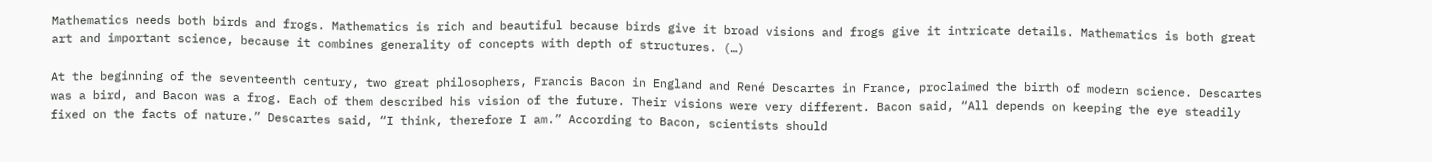Mathematics needs both birds and frogs. Mathematics is rich and beautiful because birds give it broad visions and frogs give it intricate details. Mathematics is both great art and important science, because it combines generality of concepts with depth of structures. (…)

At the beginning of the seventeenth century, two great philosophers, Francis Bacon in England and René Descartes in France, proclaimed the birth of modern science. Descartes was a bird, and Bacon was a frog. Each of them described his vision of the future. Their visions were very different. Bacon said, “All depends on keeping the eye steadily fixed on the facts of nature.” Descartes said, “I think, therefore I am.” According to Bacon, scientists should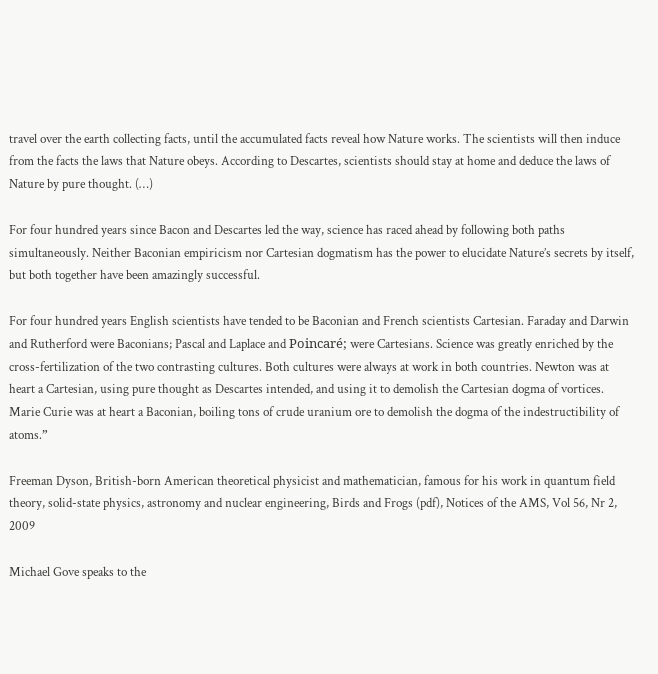travel over the earth collecting facts, until the accumulated facts reveal how Nature works. The scientists will then induce from the facts the laws that Nature obeys. According to Descartes, scientists should stay at home and deduce the laws of Nature by pure thought. (…)

For four hundred years since Bacon and Descartes led the way, science has raced ahead by following both paths simultaneously. Neither Baconian empiricism nor Cartesian dogmatism has the power to elucidate Nature’s secrets by itself, but both together have been amazingly successful.

For four hundred years English scientists have tended to be Baconian and French scientists Cartesian. Faraday and Darwin and Rutherford were Baconians; Pascal and Laplace and Poincaré; were Cartesians. Science was greatly enriched by the cross-fertilization of the two contrasting cultures. Both cultures were always at work in both countries. Newton was at heart a Cartesian, using pure thought as Descartes intended, and using it to demolish the Cartesian dogma of vortices. Marie Curie was at heart a Baconian, boiling tons of crude uranium ore to demolish the dogma of the indestructibility of atoms.”

Freeman Dyson, British-born American theoretical physicist and mathematician, famous for his work in quantum field theory, solid-state physics, astronomy and nuclear engineering, Birds and Frogs (pdf), Notices of the AMS, Vol 56, Nr 2, 2009

Michael Gove speaks to the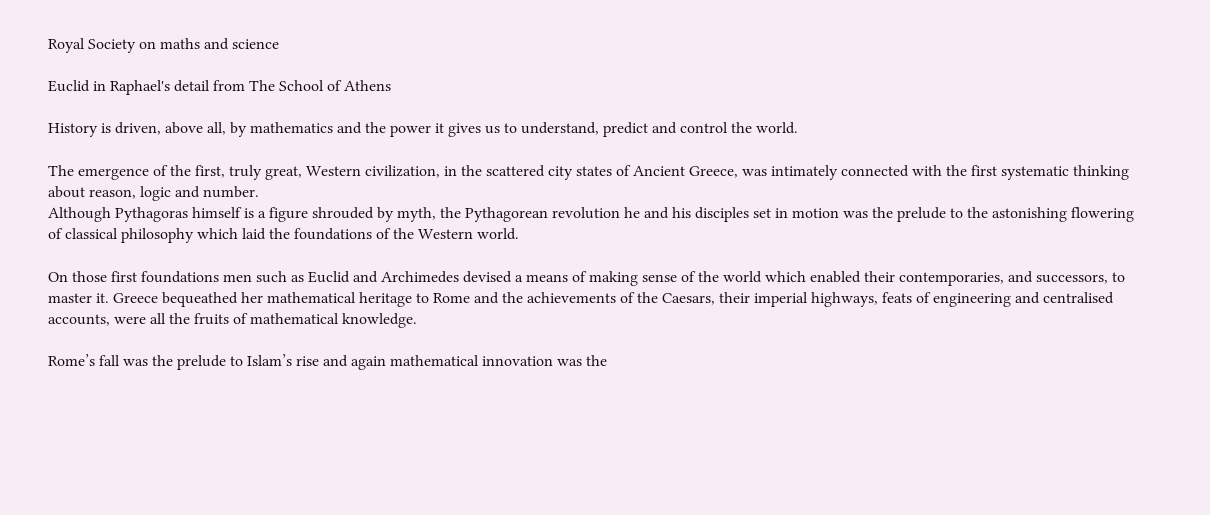Royal Society on maths and science

Euclid in Raphael's detail from The School of Athens

History is driven, above all, by mathematics and the power it gives us to understand, predict and control the world.

The emergence of the first, truly great, Western civilization, in the scattered city states of Ancient Greece, was intimately connected with the first systematic thinking about reason, logic and number.
Although Pythagoras himself is a figure shrouded by myth, the Pythagorean revolution he and his disciples set in motion was the prelude to the astonishing flowering of classical philosophy which laid the foundations of the Western world.

On those first foundations men such as Euclid and Archimedes devised a means of making sense of the world which enabled their contemporaries, and successors, to master it. Greece bequeathed her mathematical heritage to Rome and the achievements of the Caesars, their imperial highways, feats of engineering and centralised accounts, were all the fruits of mathematical knowledge.

Rome’s fall was the prelude to Islam’s rise and again mathematical innovation was the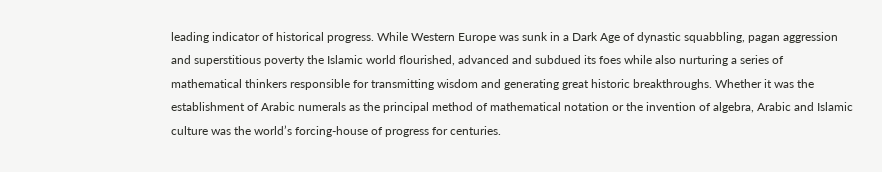leading indicator of historical progress. While Western Europe was sunk in a Dark Age of dynastic squabbling, pagan aggression and superstitious poverty the Islamic world flourished, advanced and subdued its foes while also nurturing a series of mathematical thinkers responsible for transmitting wisdom and generating great historic breakthroughs. Whether it was the establishment of Arabic numerals as the principal method of mathematical notation or the invention of algebra, Arabic and Islamic culture was the world’s forcing-house of progress for centuries.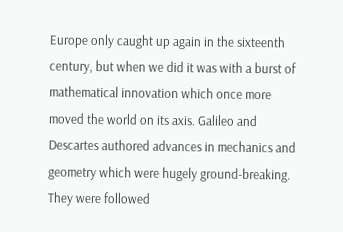Europe only caught up again in the sixteenth century, but when we did it was with a burst of mathematical innovation which once more moved the world on its axis. Galileo and Descartes authored advances in mechanics and geometry which were hugely ground-breaking. They were followed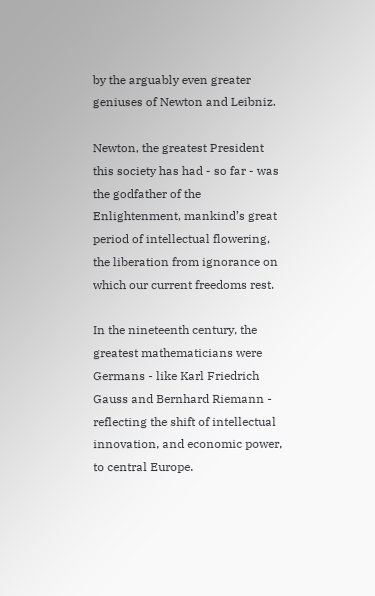by the arguably even greater geniuses of Newton and Leibniz.

Newton, the greatest President this society has had - so far - was the godfather of the Enlightenment, mankind’s great period of intellectual flowering, the liberation from ignorance on which our current freedoms rest.

In the nineteenth century, the greatest mathematicians were Germans - like Karl Friedrich Gauss and Bernhard Riemann - reflecting the shift of intellectual innovation, and economic power, to central Europe.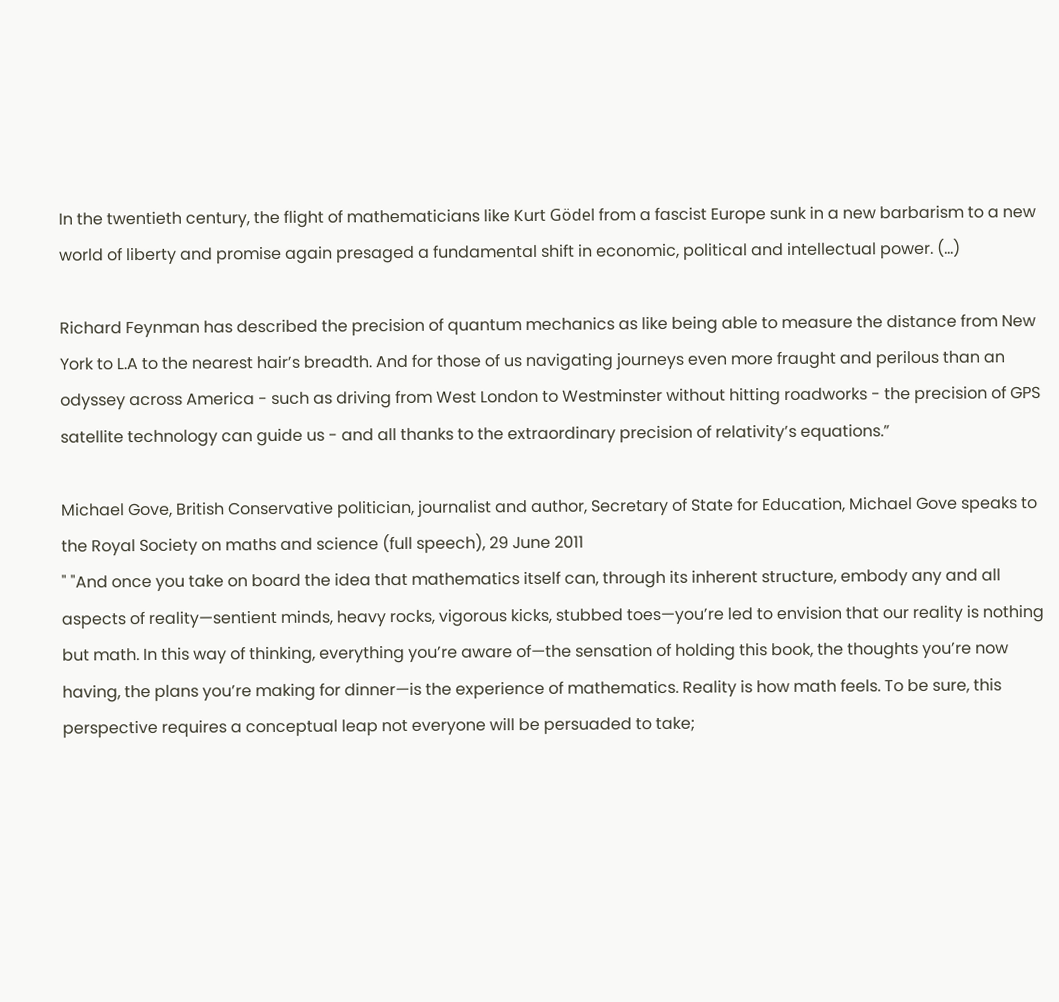In the twentieth century, the flight of mathematicians like Kurt Gödel from a fascist Europe sunk in a new barbarism to a new world of liberty and promise again presaged a fundamental shift in economic, political and intellectual power. (…)

Richard Feynman has described the precision of quantum mechanics as like being able to measure the distance from New York to L.A to the nearest hair’s breadth. And for those of us navigating journeys even more fraught and perilous than an odyssey across America - such as driving from West London to Westminster without hitting roadworks - the precision of GPS satellite technology can guide us - and all thanks to the extraordinary precision of relativity’s equations.”

Michael Gove, British Conservative politician, journalist and author, Secretary of State for Education, Michael Gove speaks to the Royal Society on maths and science (full speech), 29 June 2011
" "And once you take on board the idea that mathematics itself can, through its inherent structure, embody any and all aspects of reality—sentient minds, heavy rocks, vigorous kicks, stubbed toes—you’re led to envision that our reality is nothing but math. In this way of thinking, everything you’re aware of—the sensation of holding this book, the thoughts you’re now having, the plans you’re making for dinner—is the experience of mathematics. Reality is how math feels. To be sure, this perspective requires a conceptual leap not everyone will be persuaded to take;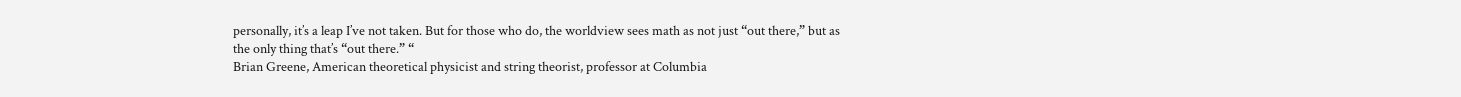personally, it’s a leap I’ve not taken. But for those who do, the worldview sees math as not just “out there,” but as the only thing that’s “out there.” “
Brian Greene, American theoretical physicist and string theorist, professor at Columbia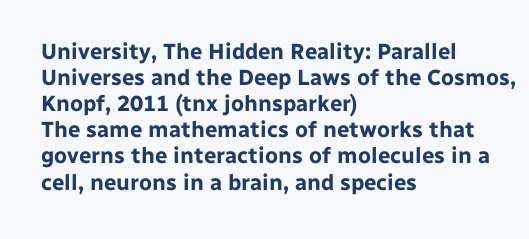University, The Hidden Reality: Parallel Universes and the Deep Laws of the Cosmos, Knopf, 2011 (tnx johnsparker)
The same mathematics of networks that governs the interactions of molecules in a cell, neurons in a brain, and species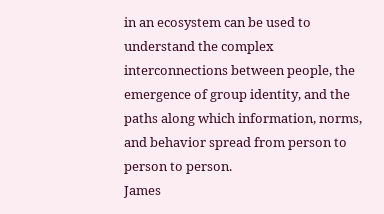in an ecosystem can be used to understand the complex interconnections between people, the emergence of group identity, and the paths along which information, norms, and behavior spread from person to person to person.
James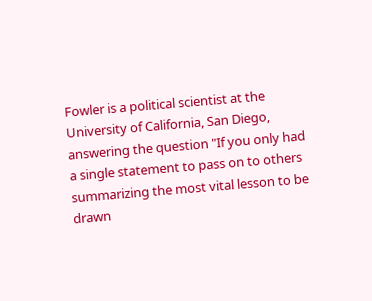Fowler is a political scientist at the University of California, San Diego, answering the question "If you only had a single statement to pass on to others summarizing the most vital lesson to be drawn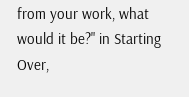from your work, what would it be?" in Starting Over,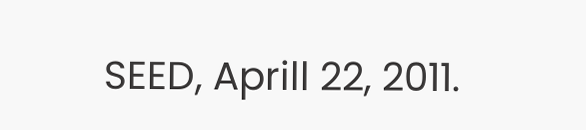SEED, Aprill 22, 2011.